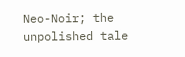Neo-Noir; the unpolished tale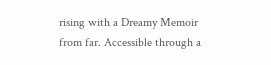rising with a Dreamy Memoir from far. Accessible through a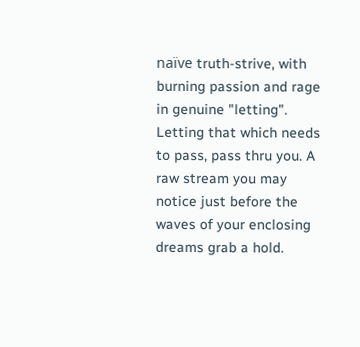naïve truth-strive, with burning passion and rage in genuine "letting". Letting that which needs to pass, pass thru you. A raw stream you may notice just before the waves of your enclosing dreams grab a hold.